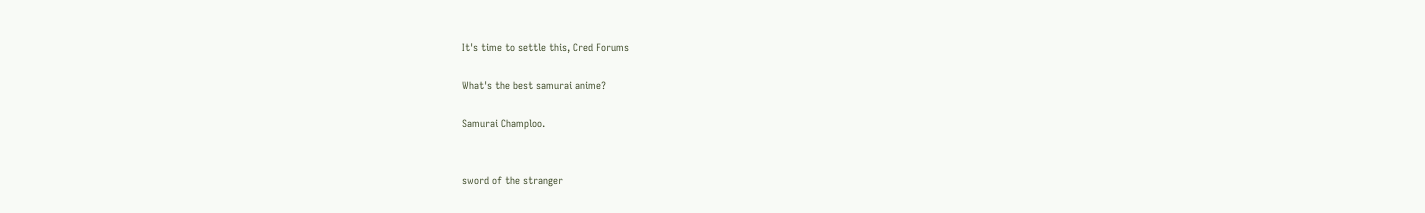It's time to settle this, Cred Forums

What's the best samurai anime?

Samurai Champloo.


sword of the stranger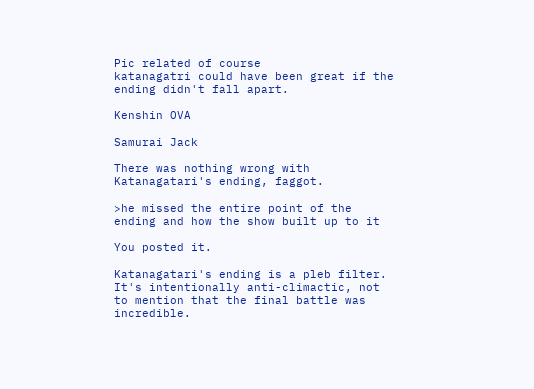Pic related of course
katanagatri could have been great if the ending didn't fall apart.

Kenshin OVA

Samurai Jack

There was nothing wrong with Katanagatari's ending, faggot.

>he missed the entire point of the ending and how the show built up to it

You posted it.

Katanagatari's ending is a pleb filter. It's intentionally anti-climactic, not to mention that the final battle was incredible.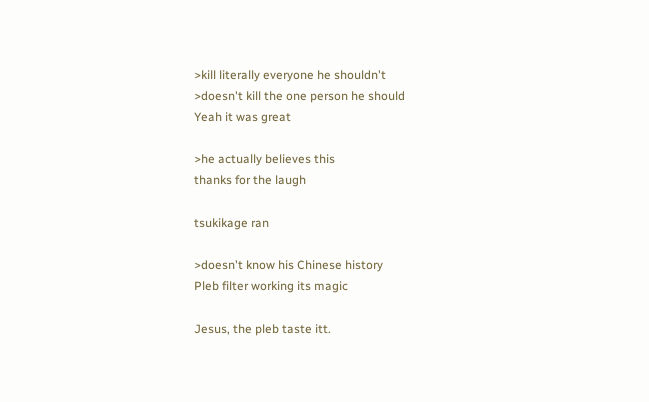>kill literally everyone he shouldn't
>doesn't kill the one person he should
Yeah it was great

>he actually believes this
thanks for the laugh

tsukikage ran

>doesn't know his Chinese history
Pleb filter working its magic

Jesus, the pleb taste itt.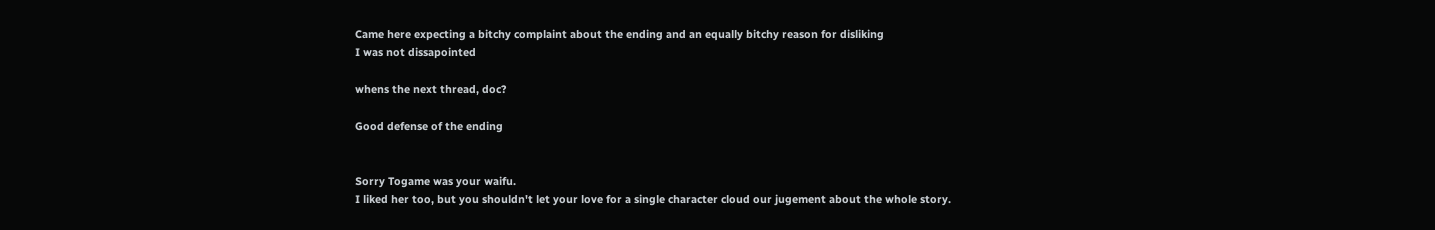Came here expecting a bitchy complaint about the ending and an equally bitchy reason for disliking
I was not dissapointed

whens the next thread, doc?

Good defense of the ending


Sorry Togame was your waifu.
I liked her too, but you shouldn't let your love for a single character cloud our jugement about the whole story.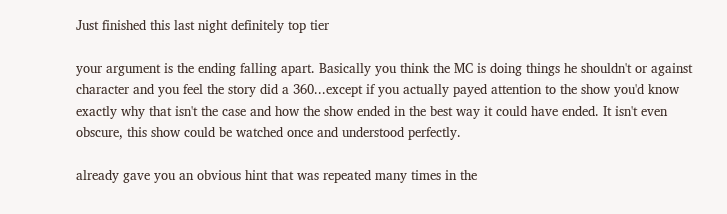Just finished this last night definitely top tier

your argument is the ending falling apart. Basically you think the MC is doing things he shouldn't or against character and you feel the story did a 360...except if you actually payed attention to the show you'd know exactly why that isn't the case and how the show ended in the best way it could have ended. It isn't even obscure, this show could be watched once and understood perfectly.

already gave you an obvious hint that was repeated many times in the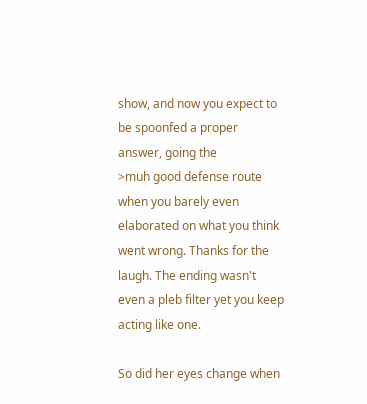show, and now you expect to be spoonfed a proper answer, going the
>muh good defense route when you barely even elaborated on what you think went wrong. Thanks for the laugh. The ending wasn't even a pleb filter yet you keep acting like one.

So did her eyes change when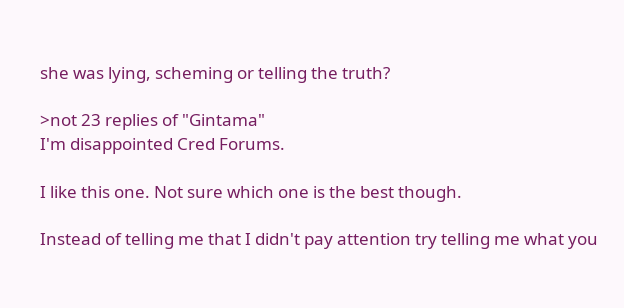she was lying, scheming or telling the truth?

>not 23 replies of "Gintama"
I'm disappointed Cred Forums.

I like this one. Not sure which one is the best though.

Instead of telling me that I didn't pay attention try telling me what you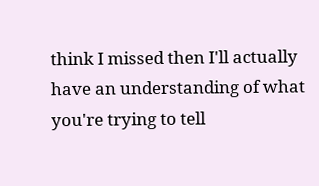think I missed then I'll actually have an understanding of what you're trying to tell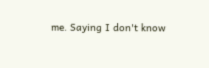me. Saying I don't know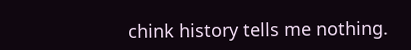chink history tells me nothing.